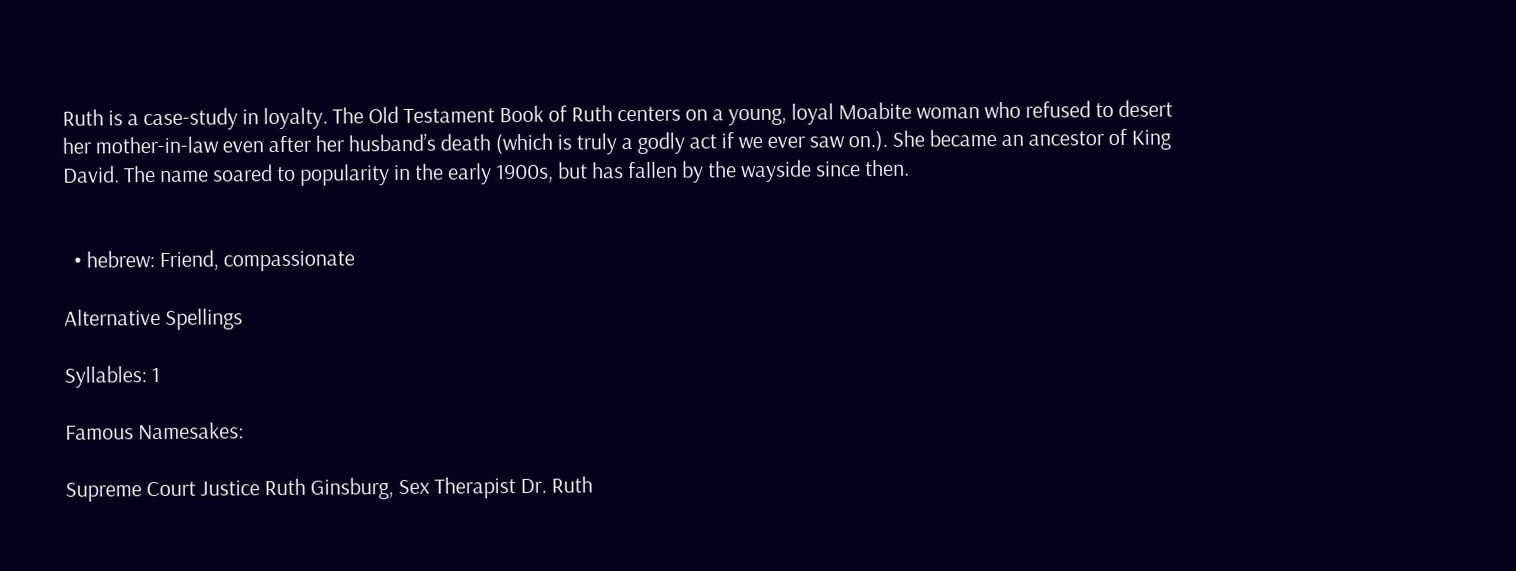Ruth is a case-study in loyalty. The Old Testament Book of Ruth centers on a young, loyal Moabite woman who refused to desert her mother-in-law even after her husband’s death (which is truly a godly act if we ever saw on.). She became an ancestor of King David. The name soared to popularity in the early 1900s, but has fallen by the wayside since then.


  • hebrew: Friend, compassionate

Alternative Spellings

Syllables: 1

Famous Namesakes:

Supreme Court Justice Ruth Ginsburg, Sex Therapist Dr. Ruth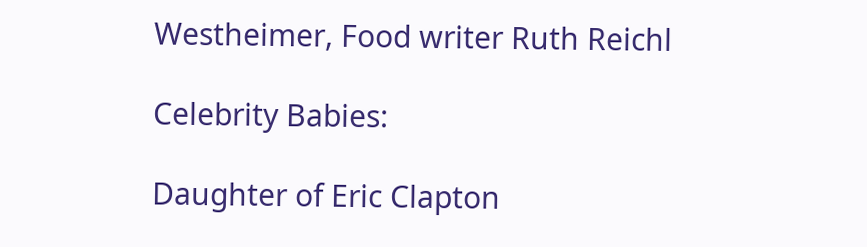Westheimer, Food writer Ruth Reichl

Celebrity Babies:

Daughter of Eric Clapton